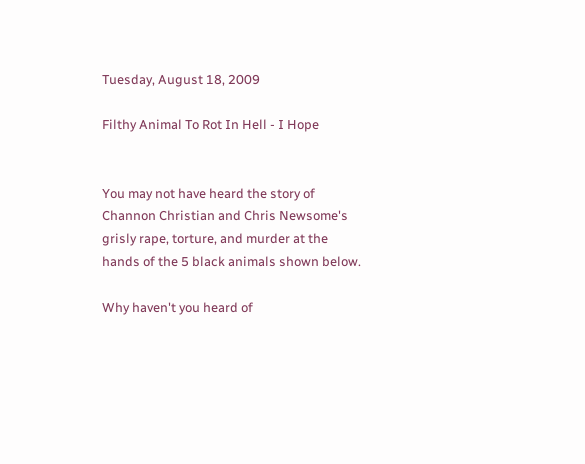Tuesday, August 18, 2009

Filthy Animal To Rot In Hell - I Hope


You may not have heard the story of Channon Christian and Chris Newsome's grisly rape, torture, and murder at the hands of the 5 black animals shown below.

Why haven't you heard of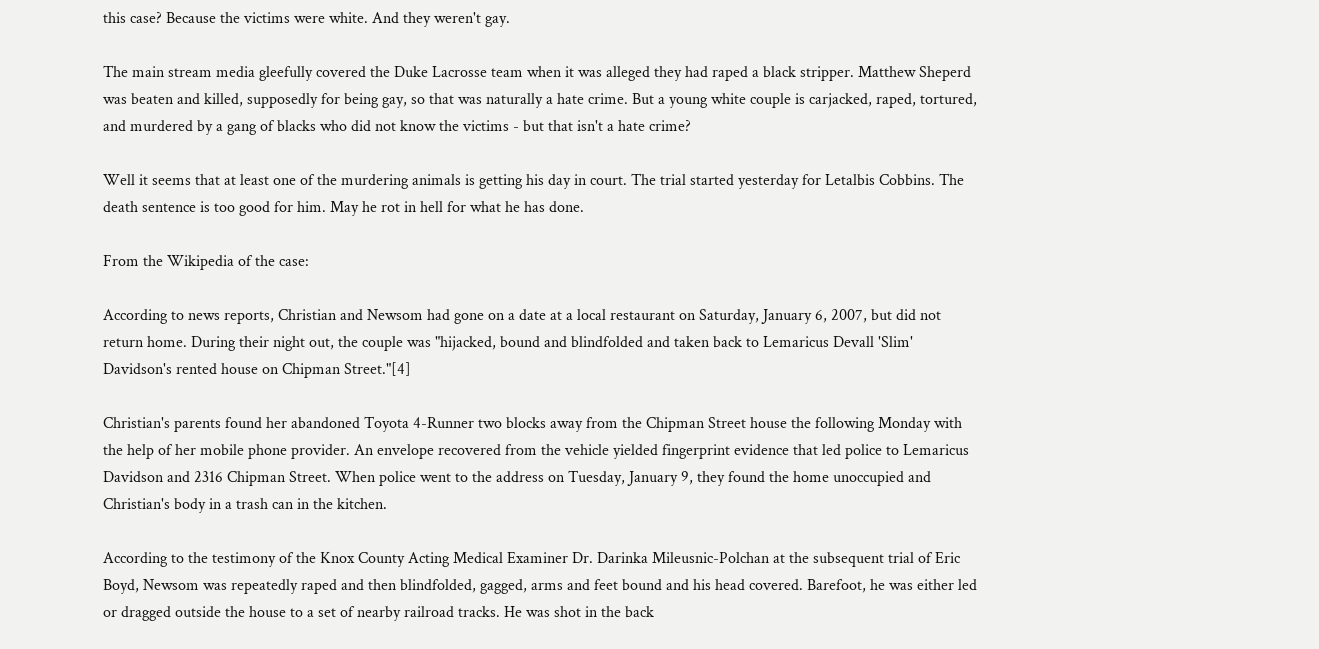this case? Because the victims were white. And they weren't gay.

The main stream media gleefully covered the Duke Lacrosse team when it was alleged they had raped a black stripper. Matthew Sheperd was beaten and killed, supposedly for being gay, so that was naturally a hate crime. But a young white couple is carjacked, raped, tortured, and murdered by a gang of blacks who did not know the victims - but that isn't a hate crime?

Well it seems that at least one of the murdering animals is getting his day in court. The trial started yesterday for Letalbis Cobbins. The death sentence is too good for him. May he rot in hell for what he has done.

From the Wikipedia of the case:

According to news reports, Christian and Newsom had gone on a date at a local restaurant on Saturday, January 6, 2007, but did not return home. During their night out, the couple was "hijacked, bound and blindfolded and taken back to Lemaricus Devall 'Slim' Davidson's rented house on Chipman Street."[4]

Christian's parents found her abandoned Toyota 4-Runner two blocks away from the Chipman Street house the following Monday with the help of her mobile phone provider. An envelope recovered from the vehicle yielded fingerprint evidence that led police to Lemaricus Davidson and 2316 Chipman Street. When police went to the address on Tuesday, January 9, they found the home unoccupied and Christian's body in a trash can in the kitchen.

According to the testimony of the Knox County Acting Medical Examiner Dr. Darinka Mileusnic-Polchan at the subsequent trial of Eric Boyd, Newsom was repeatedly raped and then blindfolded, gagged, arms and feet bound and his head covered. Barefoot, he was either led or dragged outside the house to a set of nearby railroad tracks. He was shot in the back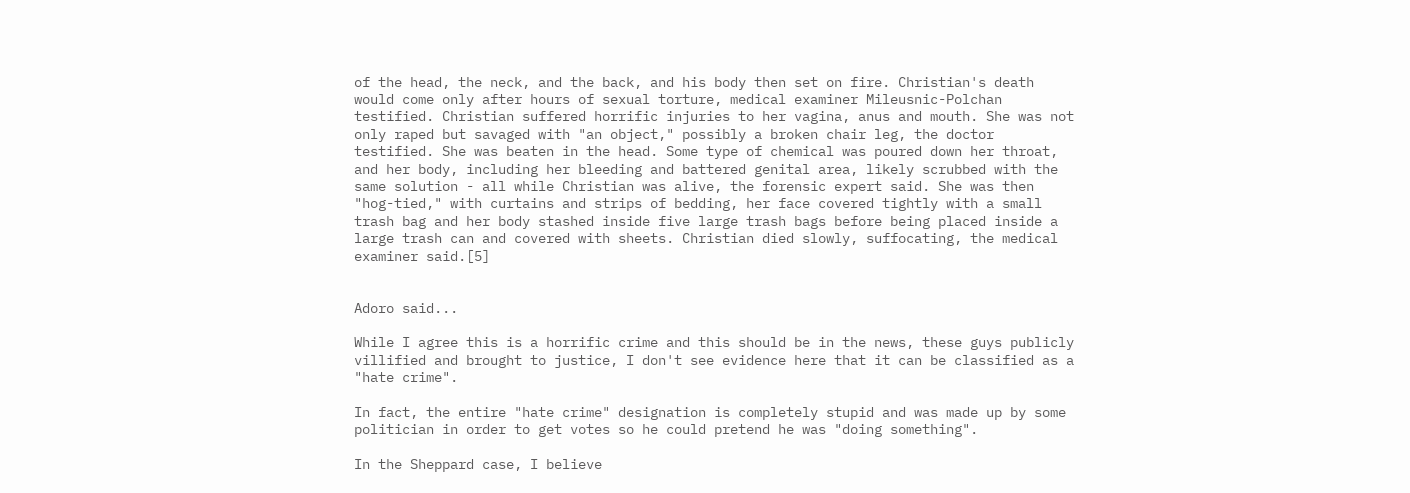of the head, the neck, and the back, and his body then set on fire. Christian's death would come only after hours of sexual torture, medical examiner Mileusnic-Polchan testified. Christian suffered horrific injuries to her vagina, anus and mouth. She was not only raped but savaged with "an object," possibly a broken chair leg, the doctor testified. She was beaten in the head. Some type of chemical was poured down her throat, and her body, including her bleeding and battered genital area, likely scrubbed with the same solution - all while Christian was alive, the forensic expert said. She was then "hog-tied," with curtains and strips of bedding, her face covered tightly with a small trash bag and her body stashed inside five large trash bags before being placed inside a large trash can and covered with sheets. Christian died slowly, suffocating, the medical examiner said.[5]


Adoro said...

While I agree this is a horrific crime and this should be in the news, these guys publicly villified and brought to justice, I don't see evidence here that it can be classified as a "hate crime".

In fact, the entire "hate crime" designation is completely stupid and was made up by some politician in order to get votes so he could pretend he was "doing something".

In the Sheppard case, I believe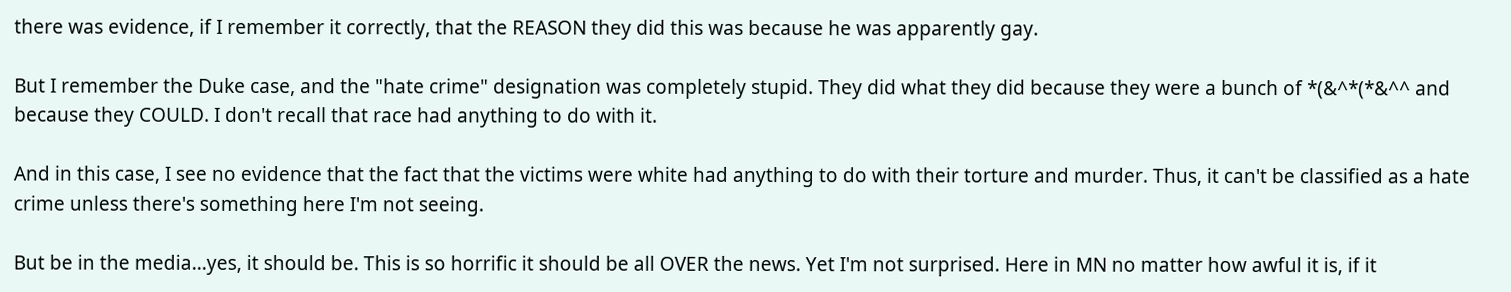there was evidence, if I remember it correctly, that the REASON they did this was because he was apparently gay.

But I remember the Duke case, and the "hate crime" designation was completely stupid. They did what they did because they were a bunch of *(&^*(*&^^ and because they COULD. I don't recall that race had anything to do with it.

And in this case, I see no evidence that the fact that the victims were white had anything to do with their torture and murder. Thus, it can't be classified as a hate crime unless there's something here I'm not seeing.

But be in the media...yes, it should be. This is so horrific it should be all OVER the news. Yet I'm not surprised. Here in MN no matter how awful it is, if it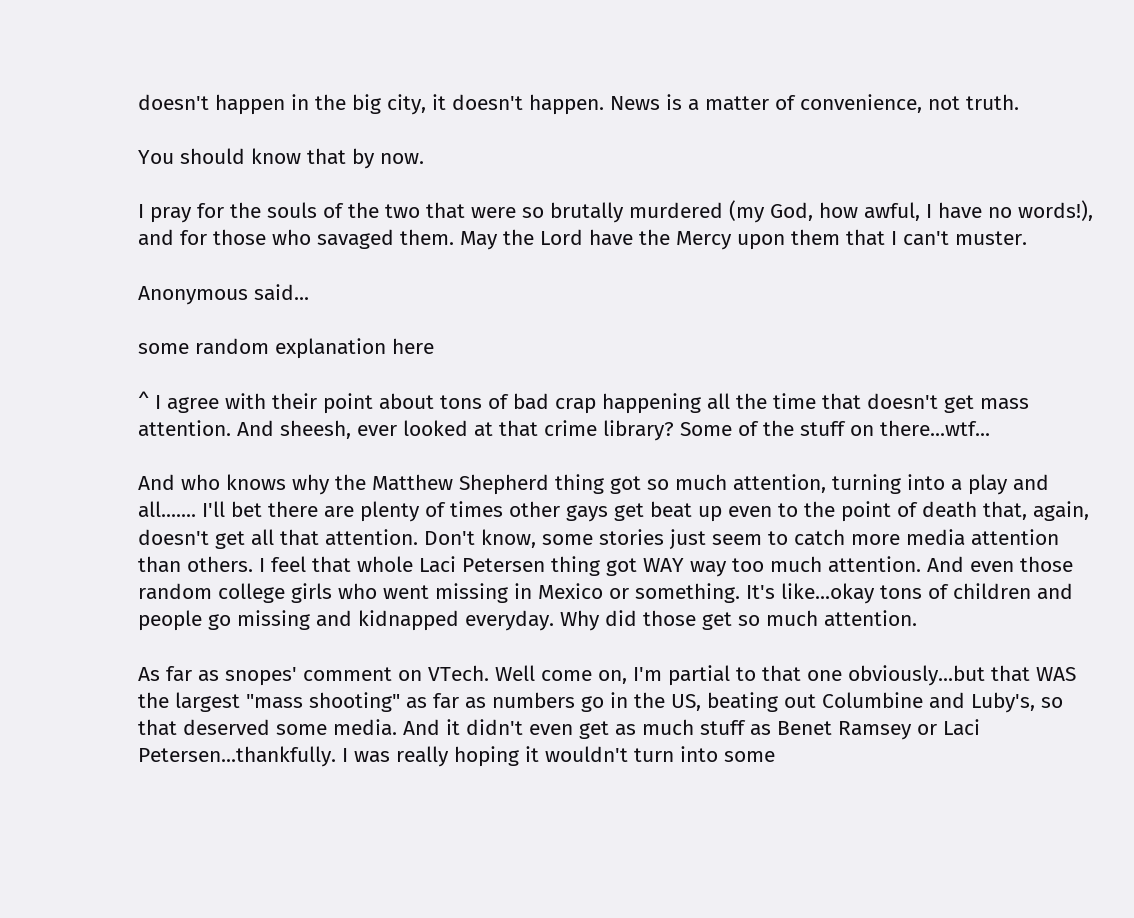doesn't happen in the big city, it doesn't happen. News is a matter of convenience, not truth.

You should know that by now.

I pray for the souls of the two that were so brutally murdered (my God, how awful, I have no words!), and for those who savaged them. May the Lord have the Mercy upon them that I can't muster.

Anonymous said...

some random explanation here

^ I agree with their point about tons of bad crap happening all the time that doesn't get mass attention. And sheesh, ever looked at that crime library? Some of the stuff on there...wtf...

And who knows why the Matthew Shepherd thing got so much attention, turning into a play and all....... I'll bet there are plenty of times other gays get beat up even to the point of death that, again, doesn't get all that attention. Don't know, some stories just seem to catch more media attention than others. I feel that whole Laci Petersen thing got WAY way too much attention. And even those random college girls who went missing in Mexico or something. It's like...okay tons of children and people go missing and kidnapped everyday. Why did those get so much attention.

As far as snopes' comment on VTech. Well come on, I'm partial to that one obviously...but that WAS the largest "mass shooting" as far as numbers go in the US, beating out Columbine and Luby's, so that deserved some media. And it didn't even get as much stuff as Benet Ramsey or Laci Petersen...thankfully. I was really hoping it wouldn't turn into some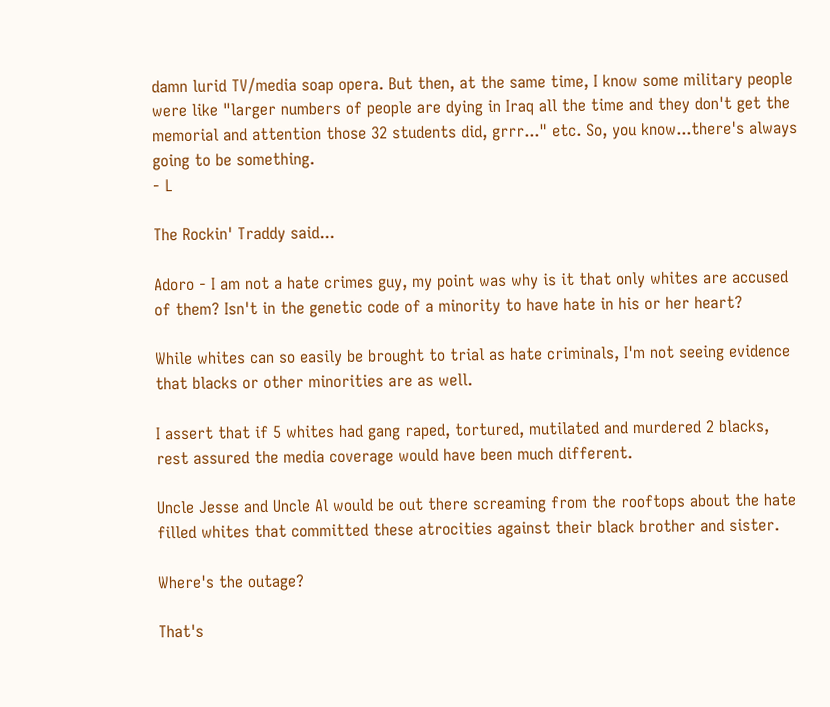damn lurid TV/media soap opera. But then, at the same time, I know some military people were like "larger numbers of people are dying in Iraq all the time and they don't get the memorial and attention those 32 students did, grrr..." etc. So, you know...there's always going to be something.
- L

The Rockin' Traddy said...

Adoro - I am not a hate crimes guy, my point was why is it that only whites are accused of them? Isn't in the genetic code of a minority to have hate in his or her heart?

While whites can so easily be brought to trial as hate criminals, I'm not seeing evidence that blacks or other minorities are as well.

I assert that if 5 whites had gang raped, tortured, mutilated and murdered 2 blacks, rest assured the media coverage would have been much different.

Uncle Jesse and Uncle Al would be out there screaming from the rooftops about the hate filled whites that committed these atrocities against their black brother and sister.

Where's the outage?

That's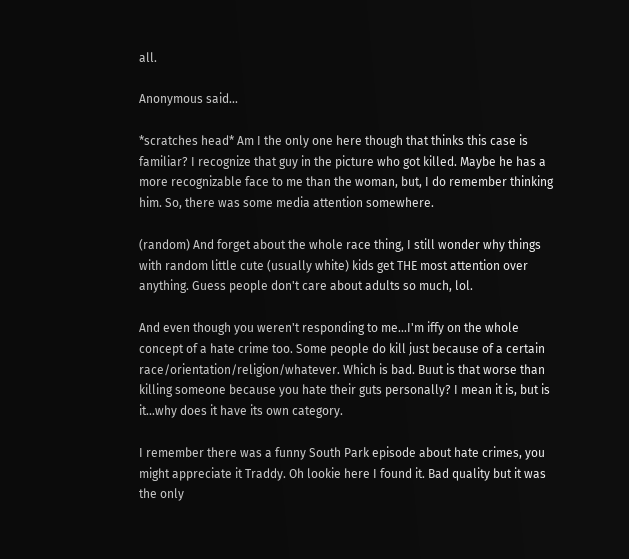all.

Anonymous said...

*scratches head* Am I the only one here though that thinks this case is familiar? I recognize that guy in the picture who got killed. Maybe he has a more recognizable face to me than the woman, but, I do remember thinking him. So, there was some media attention somewhere.

(random) And forget about the whole race thing, I still wonder why things with random little cute (usually white) kids get THE most attention over anything. Guess people don't care about adults so much, lol.

And even though you weren't responding to me...I'm iffy on the whole concept of a hate crime too. Some people do kill just because of a certain race/orientation/religion/whatever. Which is bad. Buut is that worse than killing someone because you hate their guts personally? I mean it is, but is it...why does it have its own category.

I remember there was a funny South Park episode about hate crimes, you might appreciate it Traddy. Oh lookie here I found it. Bad quality but it was the only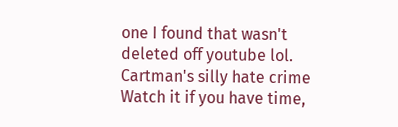one I found that wasn't deleted off youtube lol. Cartman's silly hate crime Watch it if you have time,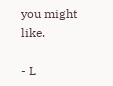you might like.

- L